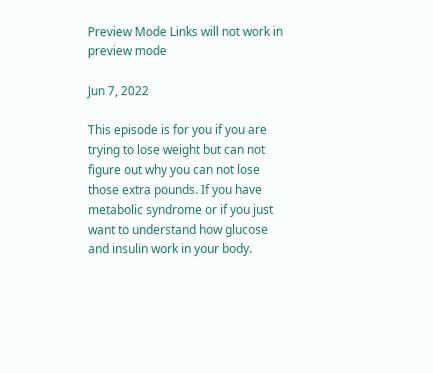Preview Mode Links will not work in preview mode

Jun 7, 2022

This episode is for you if you are trying to lose weight but can not figure out why you can not lose those extra pounds. If you have metabolic syndrome or if you just want to understand how glucose and insulin work in your body.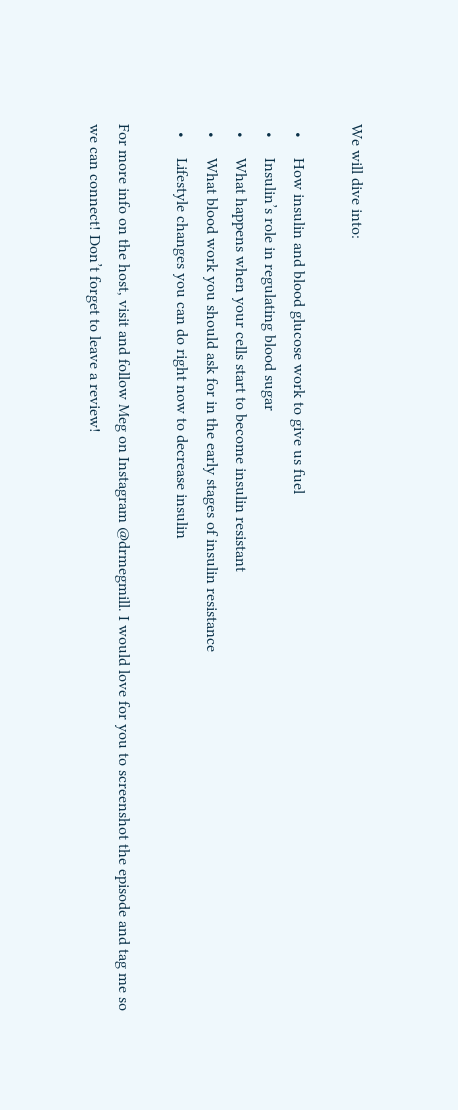We will dive into:

  •     How insulin and blood glucose work to give us fuel
  •     Insulin’s role in regulating blood sugar
  •     What happens when your cells start to become insulin resistant
  •     What blood work you should ask for in the early stages of insulin resistance
  •     Lifestyle changes you can do right now to decrease insulin

For more info on the host, visit and follow Meg on Instagram @drmegmill. I would love for you to screenshot the episode and tag me so we can connect! Don’t forget to leave a review!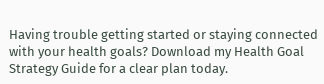Having trouble getting started or staying connected with your health goals? Download my Health Goal Strategy Guide for a clear plan today.